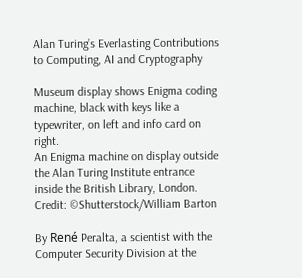Alan Turing’s Everlasting Contributions to Computing, AI and Cryptography

Museum display shows Enigma coding machine, black with keys like a typewriter, on left and info card on right.
An Enigma machine on display outside the Alan Turing Institute entrance inside the British Library, London. Credit: ©Shutterstock/William Barton

By René Peralta, a scientist with the Computer Security Division at the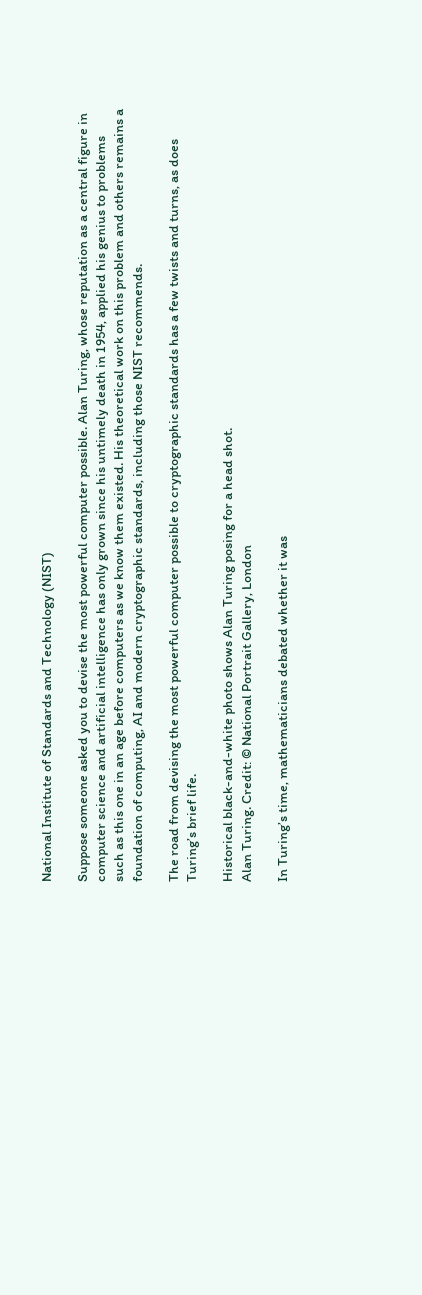National Institute of Standards and Technology (NIST)

Suppose someone asked you to devise the most powerful computer possible. Alan Turing, whose reputation as a central figure in computer science and artificial intelligence has only grown since his untimely death in 1954, applied his genius to problems such as this one in an age before computers as we know them existed. His theoretical work on this problem and others remains a foundation of computing, AI and modern cryptographic standards, including those NIST recommends.

The road from devising the most powerful computer possible to cryptographic standards has a few twists and turns, as does Turing’s brief life.

Historical black-and-white photo shows Alan Turing posing for a head shot.
Alan Turing. Credit: © National Portrait Gallery, London

In Turing’s time, mathematicians debated whether it was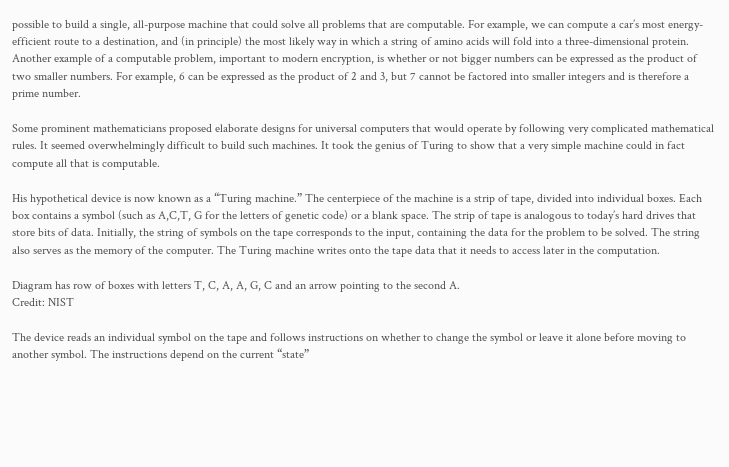possible to build a single, all-purpose machine that could solve all problems that are computable. For example, we can compute a car’s most energy-efficient route to a destination, and (in principle) the most likely way in which a string of amino acids will fold into a three-dimensional protein. Another example of a computable problem, important to modern encryption, is whether or not bigger numbers can be expressed as the product of two smaller numbers. For example, 6 can be expressed as the product of 2 and 3, but 7 cannot be factored into smaller integers and is therefore a prime number.

Some prominent mathematicians proposed elaborate designs for universal computers that would operate by following very complicated mathematical rules. It seemed overwhelmingly difficult to build such machines. It took the genius of Turing to show that a very simple machine could in fact compute all that is computable.

His hypothetical device is now known as a “Turing machine.” The centerpiece of the machine is a strip of tape, divided into individual boxes. Each box contains a symbol (such as A,C,T, G for the letters of genetic code) or a blank space. The strip of tape is analogous to today’s hard drives that store bits of data. Initially, the string of symbols on the tape corresponds to the input, containing the data for the problem to be solved. The string also serves as the memory of the computer. The Turing machine writes onto the tape data that it needs to access later in the computation.

Diagram has row of boxes with letters T, C, A, A, G, C and an arrow pointing to the second A.
Credit: NIST

The device reads an individual symbol on the tape and follows instructions on whether to change the symbol or leave it alone before moving to another symbol. The instructions depend on the current “state”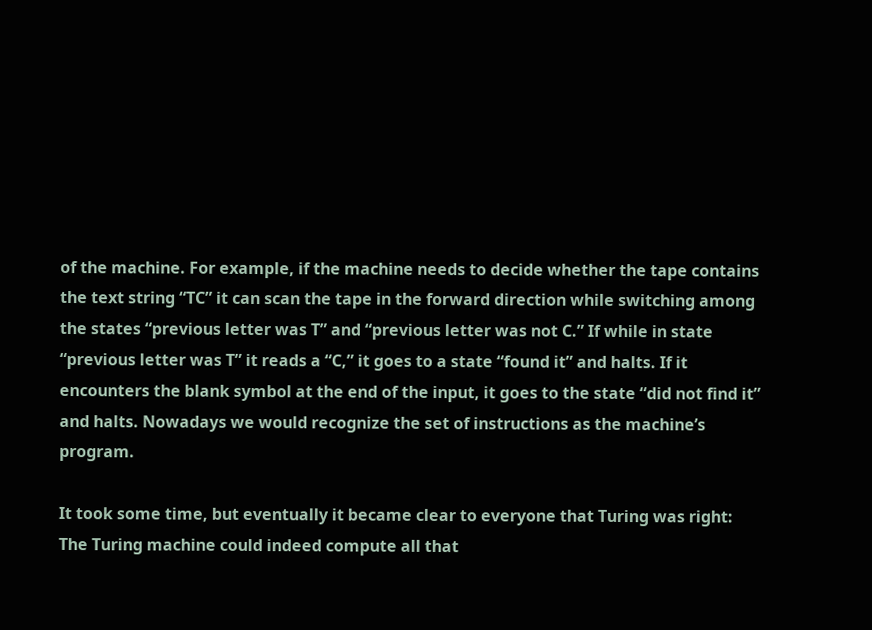of the machine. For example, if the machine needs to decide whether the tape contains the text string “TC” it can scan the tape in the forward direction while switching among the states “previous letter was T” and “previous letter was not C.” If while in state “previous letter was T” it reads a “C,” it goes to a state “found it” and halts. If it encounters the blank symbol at the end of the input, it goes to the state “did not find it” and halts. Nowadays we would recognize the set of instructions as the machine’s program.

It took some time, but eventually it became clear to everyone that Turing was right: The Turing machine could indeed compute all that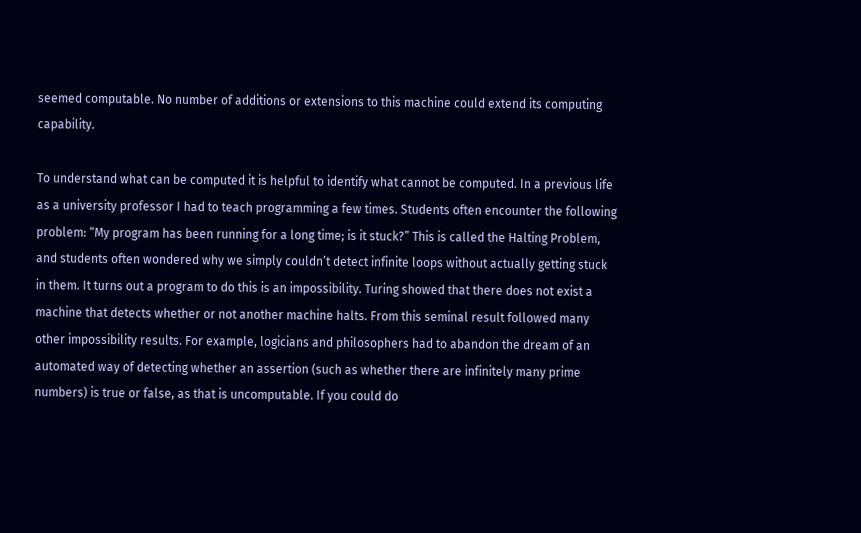seemed computable. No number of additions or extensions to this machine could extend its computing capability.

To understand what can be computed it is helpful to identify what cannot be computed. In a previous life as a university professor I had to teach programming a few times. Students often encounter the following problem: “My program has been running for a long time; is it stuck?” This is called the Halting Problem, and students often wondered why we simply couldn’t detect infinite loops without actually getting stuck in them. It turns out a program to do this is an impossibility. Turing showed that there does not exist a machine that detects whether or not another machine halts. From this seminal result followed many other impossibility results. For example, logicians and philosophers had to abandon the dream of an automated way of detecting whether an assertion (such as whether there are infinitely many prime numbers) is true or false, as that is uncomputable. If you could do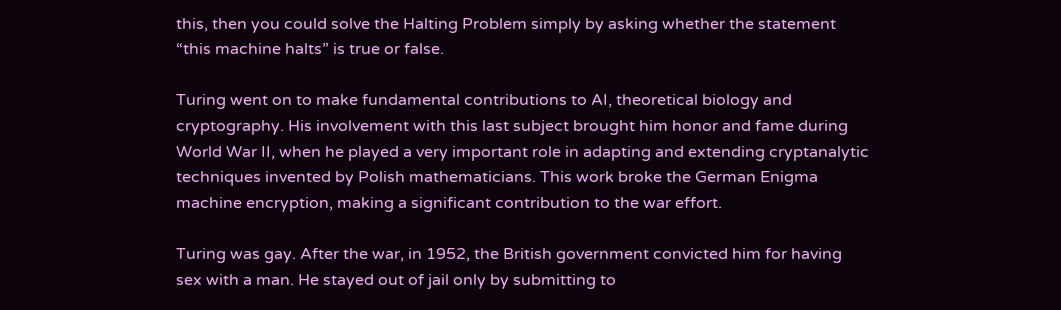this, then you could solve the Halting Problem simply by asking whether the statement “this machine halts” is true or false.

Turing went on to make fundamental contributions to AI, theoretical biology and cryptography. His involvement with this last subject brought him honor and fame during World War II, when he played a very important role in adapting and extending cryptanalytic techniques invented by Polish mathematicians. This work broke the German Enigma machine encryption, making a significant contribution to the war effort.

Turing was gay. After the war, in 1952, the British government convicted him for having sex with a man. He stayed out of jail only by submitting to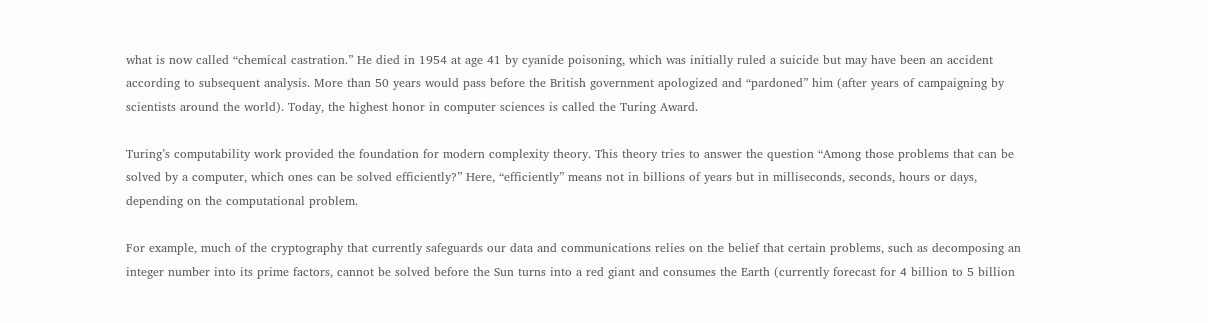what is now called “chemical castration.” He died in 1954 at age 41 by cyanide poisoning, which was initially ruled a suicide but may have been an accident according to subsequent analysis. More than 50 years would pass before the British government apologized and “pardoned” him (after years of campaigning by scientists around the world). Today, the highest honor in computer sciences is called the Turing Award.

Turing’s computability work provided the foundation for modern complexity theory. This theory tries to answer the question “Among those problems that can be solved by a computer, which ones can be solved efficiently?” Here, “efficiently” means not in billions of years but in milliseconds, seconds, hours or days, depending on the computational problem.

For example, much of the cryptography that currently safeguards our data and communications relies on the belief that certain problems, such as decomposing an integer number into its prime factors, cannot be solved before the Sun turns into a red giant and consumes the Earth (currently forecast for 4 billion to 5 billion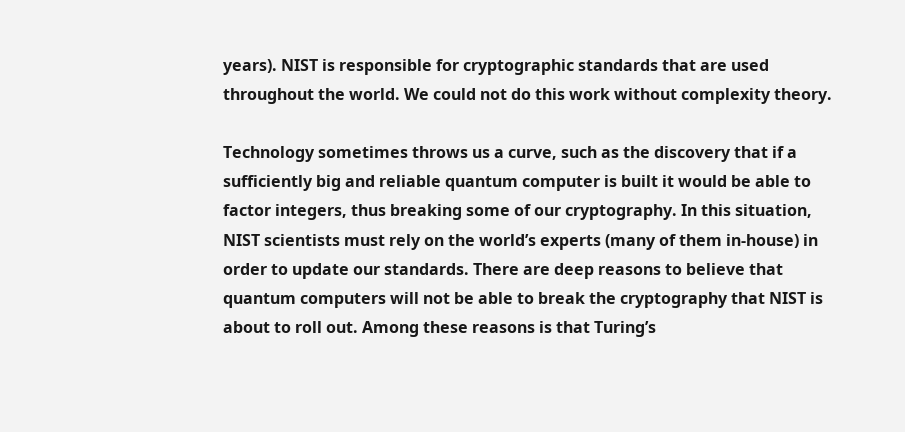years). NIST is responsible for cryptographic standards that are used throughout the world. We could not do this work without complexity theory.

Technology sometimes throws us a curve, such as the discovery that if a sufficiently big and reliable quantum computer is built it would be able to factor integers, thus breaking some of our cryptography. In this situation, NIST scientists must rely on the world’s experts (many of them in-house) in order to update our standards. There are deep reasons to believe that quantum computers will not be able to break the cryptography that NIST is about to roll out. Among these reasons is that Turing’s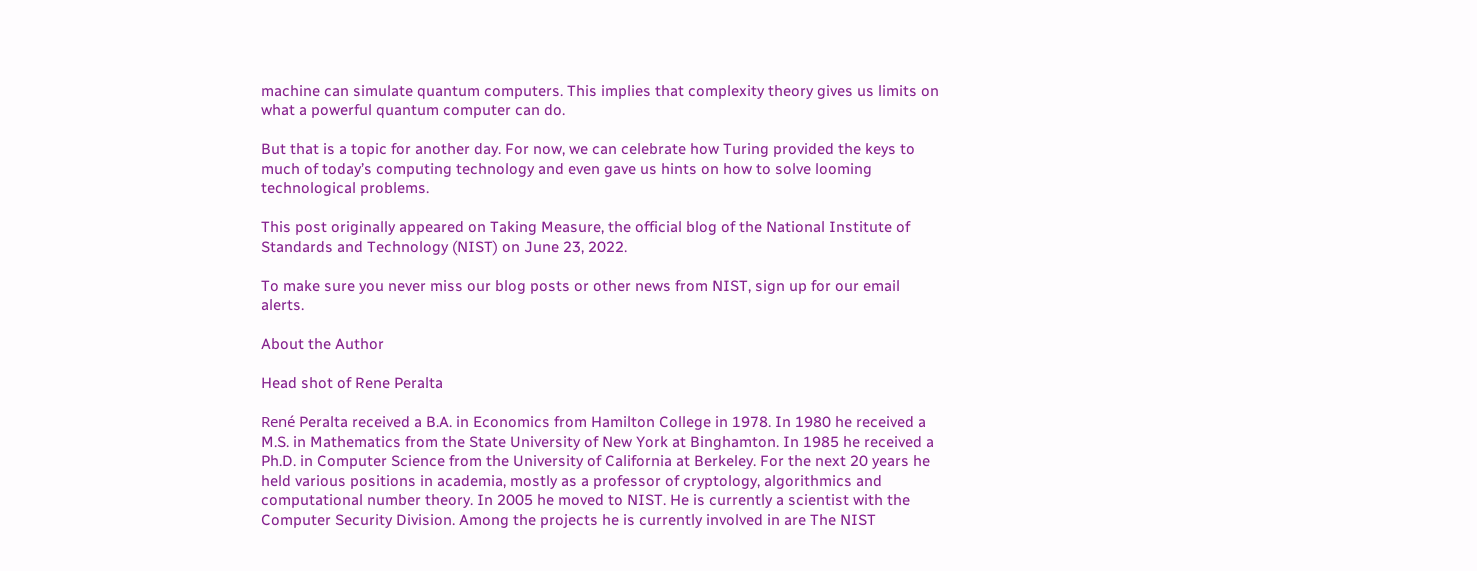machine can simulate quantum computers. This implies that complexity theory gives us limits on what a powerful quantum computer can do.

But that is a topic for another day. For now, we can celebrate how Turing provided the keys to much of today’s computing technology and even gave us hints on how to solve looming technological problems.

This post originally appeared on Taking Measure, the official blog of the National Institute of Standards and Technology (NIST) on June 23, 2022.

To make sure you never miss our blog posts or other news from NIST, sign up for our email alerts.

About the Author

Head shot of Rene Peralta

René Peralta received a B.A. in Economics from Hamilton College in 1978. In 1980 he received a M.S. in Mathematics from the State University of New York at Binghamton. In 1985 he received a Ph.D. in Computer Science from the University of California at Berkeley. For the next 20 years he held various positions in academia, mostly as a professor of cryptology, algorithmics and computational number theory. In 2005 he moved to NIST. He is currently a scientist with the Computer Security Division. Among the projects he is currently involved in are The NIST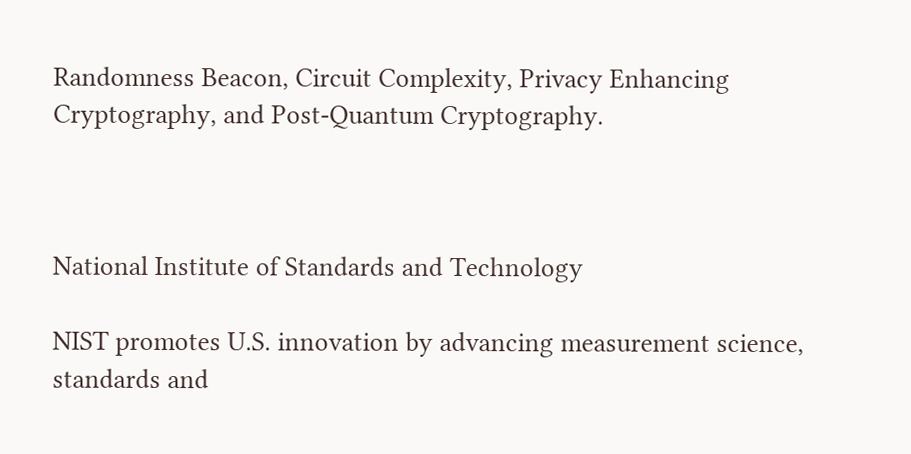Randomness Beacon, Circuit Complexity, Privacy Enhancing Cryptography, and Post-Quantum Cryptography.



National Institute of Standards and Technology

NIST promotes U.S. innovation by advancing measurement science, standards and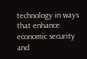technology in ways that enhance economic security and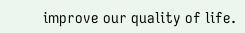improve our quality of life.